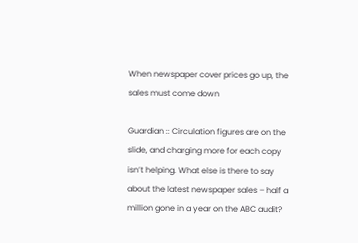When newspaper cover prices go up, the sales must come down

Guardian :: Circulation figures are on the slide, and charging more for each copy isn’t helping. What else is there to say about the latest newspaper sales – half a million gone in a year on the ABC audit?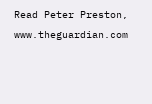Read Peter Preston, www.theguardian.com